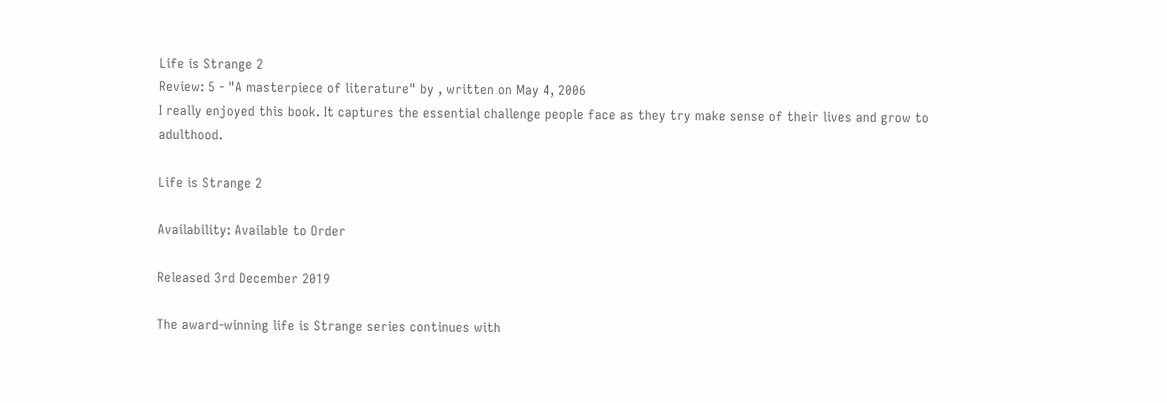Life is Strange 2
Review: 5 - "A masterpiece of literature" by , written on May 4, 2006
I really enjoyed this book. It captures the essential challenge people face as they try make sense of their lives and grow to adulthood.

Life is Strange 2

Availability: Available to Order

Released 3rd December 2019

The award-winning life is Strange series continues with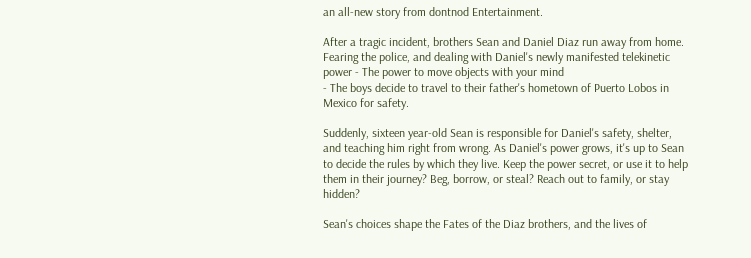an all-new story from dontnod Entertainment.

After a tragic incident, brothers Sean and Daniel Diaz run away from home. Fearing the police, and dealing with Daniel's newly manifested telekinetic power - The power to move objects with your mind
- The boys decide to travel to their father's hometown of Puerto Lobos in Mexico for safety.

Suddenly, sixteen year-old Sean is responsible for Daniel's safety, shelter, and teaching him right from wrong. As Daniel's power grows, it's up to Sean to decide the rules by which they live. Keep the power secret, or use it to help them in their journey? Beg, borrow, or steal? Reach out to family, or stay hidden?

Sean's choices shape the Fates of the Diaz brothers, and the lives of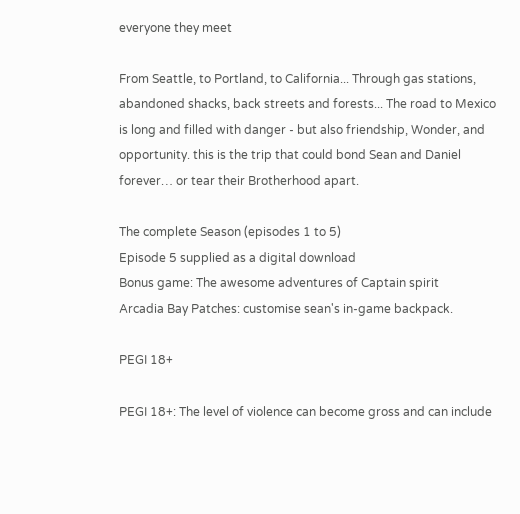everyone they meet

From Seattle, to Portland, to California... Through gas stations, abandoned shacks, back streets and forests... The road to Mexico is long and filled with danger - but also friendship, Wonder, and opportunity. this is the trip that could bond Sean and Daniel forever… or tear their Brotherhood apart.

The complete Season (episodes 1 to 5)
Episode 5 supplied as a digital download
Bonus game: The awesome adventures of Captain spirit
Arcadia Bay Patches: customise sean's in-game backpack.

PEGI 18+

PEGI 18+: The level of violence can become gross and can include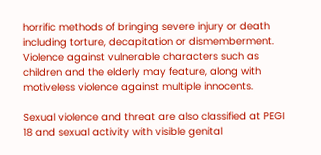horrific methods of bringing severe injury or death including torture, decapitation or dismemberment. Violence against vulnerable characters such as children and the elderly may feature, along with motiveless violence against multiple innocents.

Sexual violence and threat are also classified at PEGI 18 and sexual activity with visible genital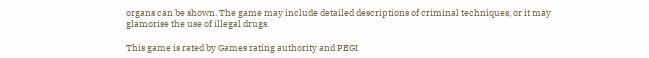organs can be shown. The game may include detailed descriptions of criminal techniques, or it may glamorise the use of illegal drugs.

This game is rated by Games rating authority and PEGI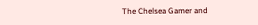The Chelsea Gamer and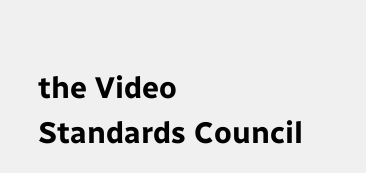the Video Standards Council